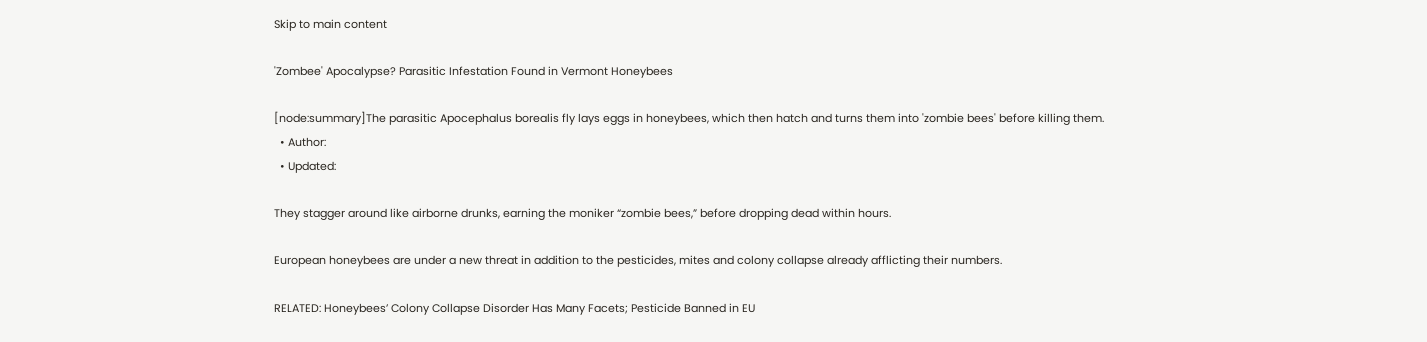Skip to main content

'Zombee' Apocalypse? Parasitic Infestation Found in Vermont Honeybees

[node:summary]The parasitic Apocephalus borealis fly lays eggs in honeybees, which then hatch and turns them into 'zombie bees' before killing them.
  • Author:
  • Updated:

They stagger around like airborne drunks, earning the moniker “zombie bees,” before dropping dead within hours.

European honeybees are under a new threat in addition to the pesticides, mites and colony collapse already afflicting their numbers.

RELATED: Honeybees’ Colony Collapse Disorder Has Many Facets; Pesticide Banned in EU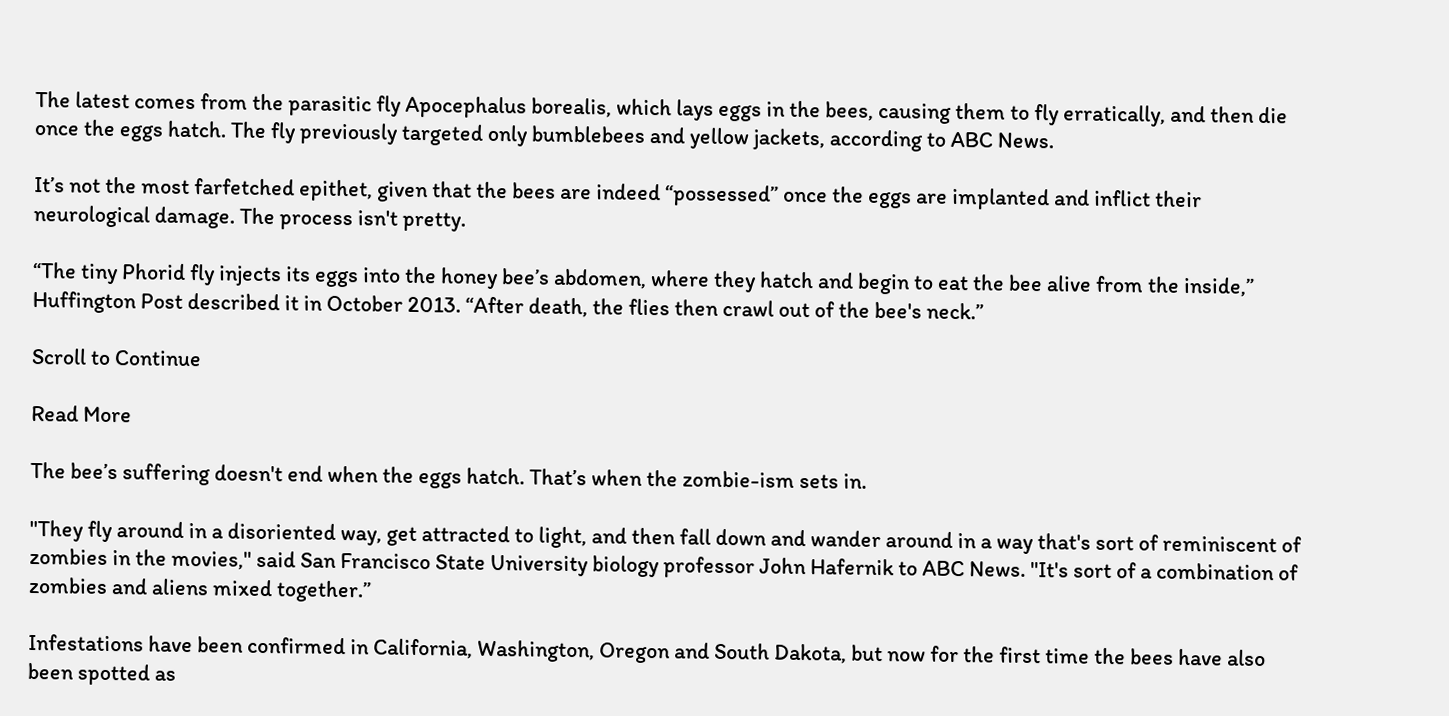The latest comes from the parasitic fly Apocephalus borealis, which lays eggs in the bees, causing them to fly erratically, and then die once the eggs hatch. The fly previously targeted only bumblebees and yellow jackets, according to ABC News.

It’s not the most farfetched epithet, given that the bees are indeed “possessed” once the eggs are implanted and inflict their neurological damage. The process isn't pretty.

“The tiny Phorid fly injects its eggs into the honey bee’s abdomen, where they hatch and begin to eat the bee alive from the inside,” Huffington Post described it in October 2013. “After death, the flies then crawl out of the bee's neck.”

Scroll to Continue

Read More

The bee’s suffering doesn't end when the eggs hatch. That’s when the zombie-ism sets in.

"They fly around in a disoriented way, get attracted to light, and then fall down and wander around in a way that's sort of reminiscent of zombies in the movies," said San Francisco State University biology professor John Hafernik to ABC News. "It's sort of a combination of zombies and aliens mixed together.”

Infestations have been confirmed in California, Washington, Oregon and South Dakota, but now for the first time the bees have also been spotted as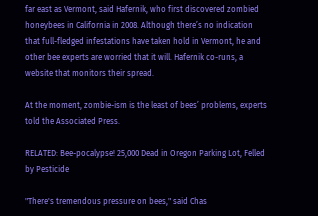far east as Vermont, said Hafernik, who first discovered zombied honeybees in California in 2008. Although there’s no indication that full-fledged infestations have taken hold in Vermont, he and other bee experts are worried that it will. Hafernik co-runs, a website that monitors their spread.

At the moment, zombie-ism is the least of bees’ problems, experts told the Associated Press.

RELATED: Bee-pocalypse! 25,000 Dead in Oregon Parking Lot, Felled by Pesticide

"There's tremendous pressure on bees," said Chas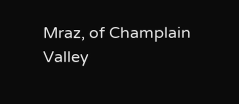Mraz, of Champlain Valley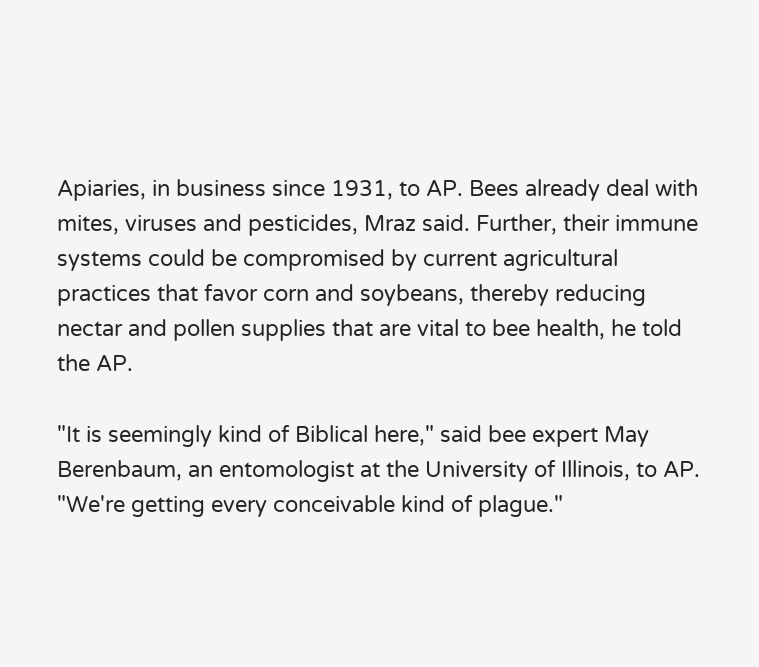Apiaries, in business since 1931, to AP. Bees already deal with mites, viruses and pesticides, Mraz said. Further, their immune systems could be compromised by current agricultural practices that favor corn and soybeans, thereby reducing nectar and pollen supplies that are vital to bee health, he told the AP.

"It is seemingly kind of Biblical here," said bee expert May Berenbaum, an entomologist at the University of Illinois, to AP. "We're getting every conceivable kind of plague."